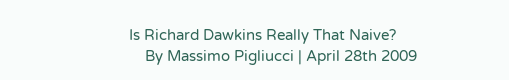Is Richard Dawkins Really That Naive?
    By Massimo Pigliucci | April 28th 2009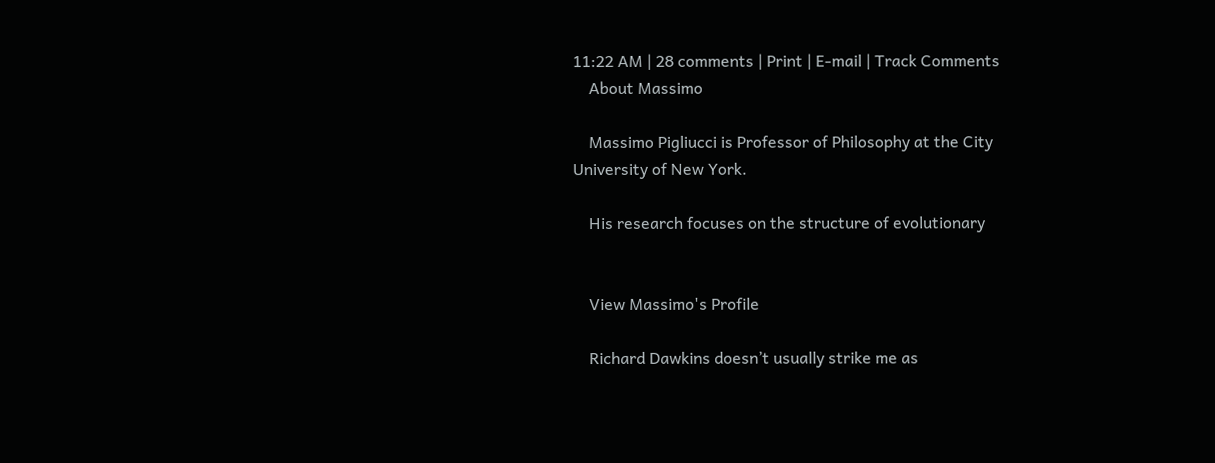11:22 AM | 28 comments | Print | E-mail | Track Comments
    About Massimo

    Massimo Pigliucci is Professor of Philosophy at the City University of New York.

    His research focuses on the structure of evolutionary


    View Massimo's Profile

    Richard Dawkins doesn’t usually strike me as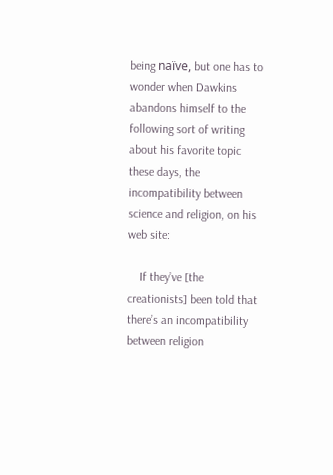being naïve, but one has to wonder when Dawkins abandons himself to the following sort of writing about his favorite topic these days, the incompatibility between science and religion, on his web site:

    If they’ve [the creationists] been told that there’s an incompatibility between religion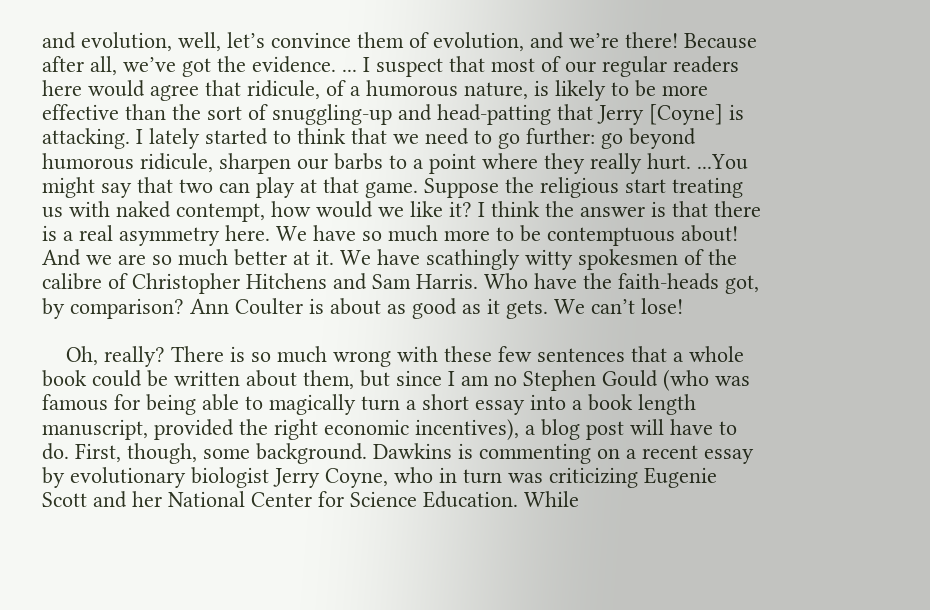and evolution, well, let’s convince them of evolution, and we’re there! Because after all, we’ve got the evidence. ... I suspect that most of our regular readers here would agree that ridicule, of a humorous nature, is likely to be more effective than the sort of snuggling-up and head-patting that Jerry [Coyne] is attacking. I lately started to think that we need to go further: go beyond humorous ridicule, sharpen our barbs to a point where they really hurt. ...You might say that two can play at that game. Suppose the religious start treating us with naked contempt, how would we like it? I think the answer is that there is a real asymmetry here. We have so much more to be contemptuous about! And we are so much better at it. We have scathingly witty spokesmen of the calibre of Christopher Hitchens and Sam Harris. Who have the faith-heads got, by comparison? Ann Coulter is about as good as it gets. We can’t lose!

    Oh, really? There is so much wrong with these few sentences that a whole book could be written about them, but since I am no Stephen Gould (who was famous for being able to magically turn a short essay into a book length manuscript, provided the right economic incentives), a blog post will have to do. First, though, some background. Dawkins is commenting on a recent essay by evolutionary biologist Jerry Coyne, who in turn was criticizing Eugenie Scott and her National Center for Science Education. While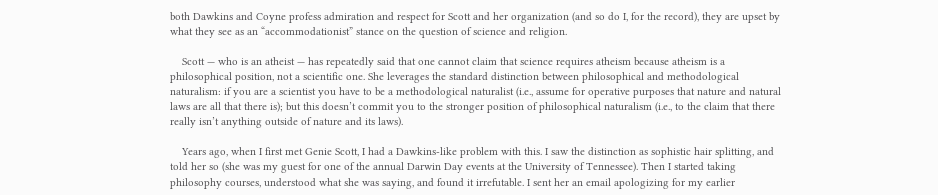both Dawkins and Coyne profess admiration and respect for Scott and her organization (and so do I, for the record), they are upset by what they see as an “accommodationist” stance on the question of science and religion.

    Scott — who is an atheist — has repeatedly said that one cannot claim that science requires atheism because atheism is a philosophical position, not a scientific one. She leverages the standard distinction between philosophical and methodological naturalism: if you are a scientist you have to be a methodological naturalist (i.e., assume for operative purposes that nature and natural laws are all that there is); but this doesn’t commit you to the stronger position of philosophical naturalism (i.e., to the claim that there really isn’t anything outside of nature and its laws).

    Years ago, when I first met Genie Scott, I had a Dawkins-like problem with this. I saw the distinction as sophistic hair splitting, and told her so (she was my guest for one of the annual Darwin Day events at the University of Tennessee). Then I started taking philosophy courses, understood what she was saying, and found it irrefutable. I sent her an email apologizing for my earlier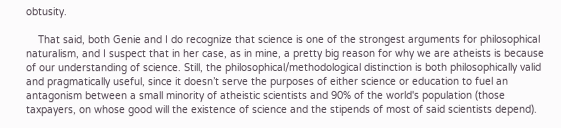obtusity.

    That said, both Genie and I do recognize that science is one of the strongest arguments for philosophical naturalism, and I suspect that in her case, as in mine, a pretty big reason for why we are atheists is because of our understanding of science. Still, the philosophical/methodological distinction is both philosophically valid and pragmatically useful, since it doesn’t serve the purposes of either science or education to fuel an antagonism between a small minority of atheistic scientists and 90% of the world's population (those taxpayers, on whose good will the existence of science and the stipends of most of said scientists depend).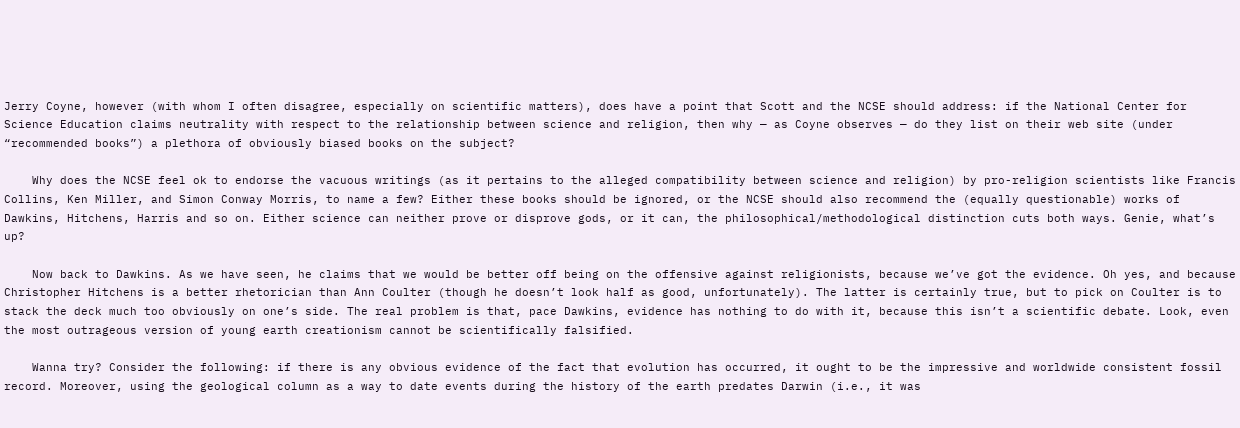Jerry Coyne, however (with whom I often disagree, especially on scientific matters), does have a point that Scott and the NCSE should address: if the National Center for Science Education claims neutrality with respect to the relationship between science and religion, then why — as Coyne observes — do they list on their web site (under “recommended books”) a plethora of obviously biased books on the subject?

    Why does the NCSE feel ok to endorse the vacuous writings (as it pertains to the alleged compatibility between science and religion) by pro-religion scientists like Francis Collins, Ken Miller, and Simon Conway Morris, to name a few? Either these books should be ignored, or the NCSE should also recommend the (equally questionable) works of Dawkins, Hitchens, Harris and so on. Either science can neither prove or disprove gods, or it can, the philosophical/methodological distinction cuts both ways. Genie, what’s up?

    Now back to Dawkins. As we have seen, he claims that we would be better off being on the offensive against religionists, because we’ve got the evidence. Oh yes, and because Christopher Hitchens is a better rhetorician than Ann Coulter (though he doesn’t look half as good, unfortunately). The latter is certainly true, but to pick on Coulter is to stack the deck much too obviously on one’s side. The real problem is that, pace Dawkins, evidence has nothing to do with it, because this isn’t a scientific debate. Look, even the most outrageous version of young earth creationism cannot be scientifically falsified.

    Wanna try? Consider the following: if there is any obvious evidence of the fact that evolution has occurred, it ought to be the impressive and worldwide consistent fossil record. Moreover, using the geological column as a way to date events during the history of the earth predates Darwin (i.e., it was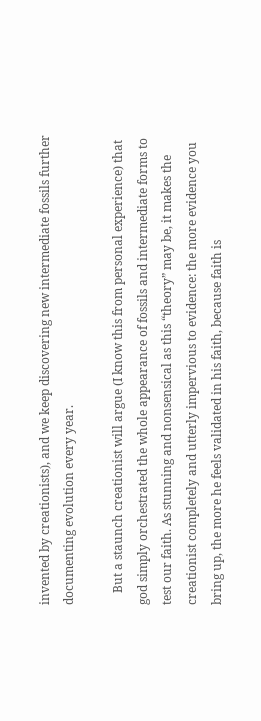invented by creationists), and we keep discovering new intermediate fossils further documenting evolution every year.

    But a staunch creationist will argue (I know this from personal experience) that god simply orchestrated the whole appearance of fossils and intermediate forms to test our faith. As stunning and nonsensical as this “theory” may be, it makes the creationist completely and utterly impervious to evidence: the more evidence you bring up, the more he feels validated in his faith, because faith is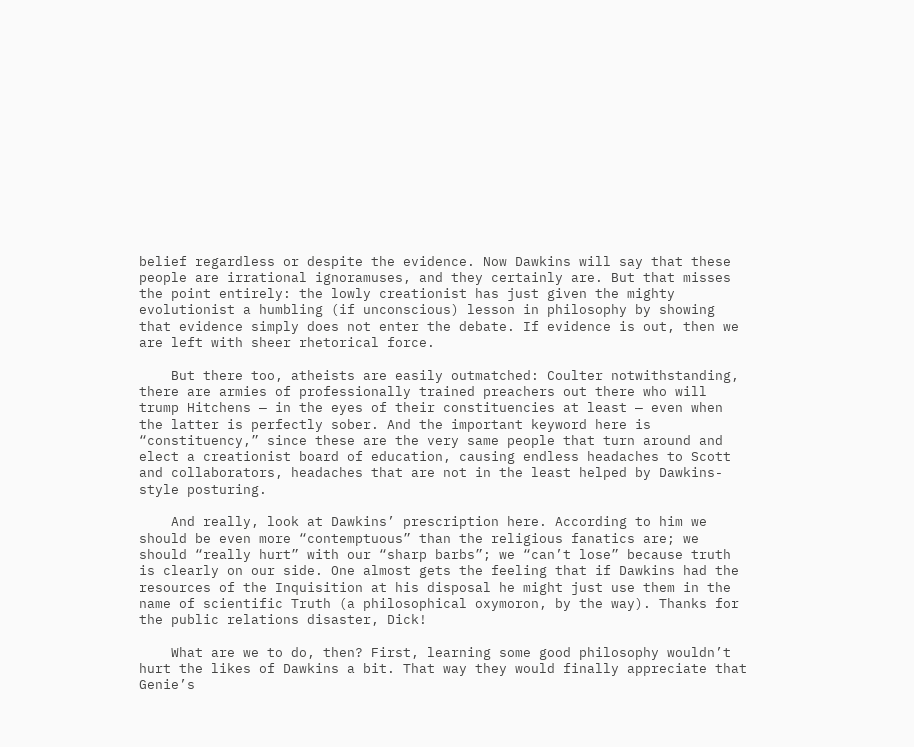belief regardless or despite the evidence. Now Dawkins will say that these people are irrational ignoramuses, and they certainly are. But that misses the point entirely: the lowly creationist has just given the mighty evolutionist a humbling (if unconscious) lesson in philosophy by showing that evidence simply does not enter the debate. If evidence is out, then we are left with sheer rhetorical force.

    But there too, atheists are easily outmatched: Coulter notwithstanding, there are armies of professionally trained preachers out there who will trump Hitchens — in the eyes of their constituencies at least — even when the latter is perfectly sober. And the important keyword here is “constituency,” since these are the very same people that turn around and elect a creationist board of education, causing endless headaches to Scott and collaborators, headaches that are not in the least helped by Dawkins-style posturing.

    And really, look at Dawkins’ prescription here. According to him we should be even more “contemptuous” than the religious fanatics are; we should “really hurt” with our “sharp barbs”; we “can’t lose” because truth is clearly on our side. One almost gets the feeling that if Dawkins had the resources of the Inquisition at his disposal he might just use them in the name of scientific Truth (a philosophical oxymoron, by the way). Thanks for the public relations disaster, Dick!

    What are we to do, then? First, learning some good philosophy wouldn’t hurt the likes of Dawkins a bit. That way they would finally appreciate that Genie’s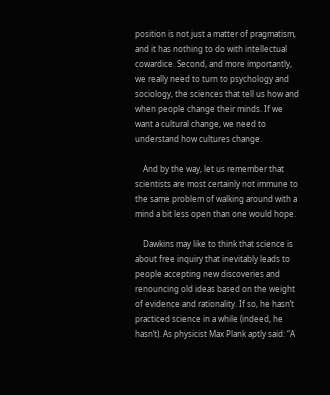position is not just a matter of pragmatism, and it has nothing to do with intellectual cowardice. Second, and more importantly, we really need to turn to psychology and sociology, the sciences that tell us how and when people change their minds. If we want a cultural change, we need to understand how cultures change.

    And by the way, let us remember that scientists are most certainly not immune to the same problem of walking around with a mind a bit less open than one would hope.

    Dawkins may like to think that science is about free inquiry that inevitably leads to people accepting new discoveries and renouncing old ideas based on the weight of evidence and rationality. If so, he hasn’t practiced science in a while (indeed, he hasn’t). As physicist Max Plank aptly said: “A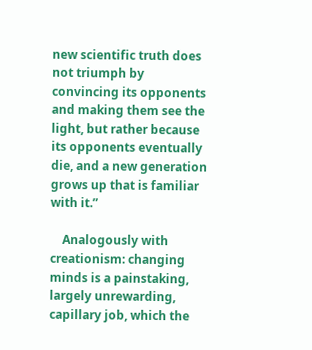new scientific truth does not triumph by convincing its opponents and making them see the light, but rather because its opponents eventually die, and a new generation grows up that is familiar with it.”

    Analogously with creationism: changing minds is a painstaking, largely unrewarding, capillary job, which the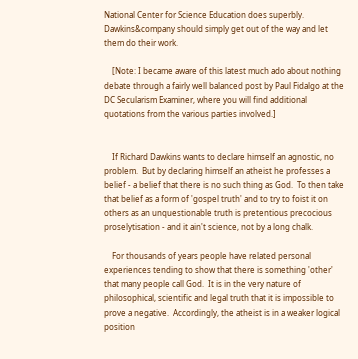National Center for Science Education does superbly. Dawkins&company should simply get out of the way and let them do their work.

    [Note: I became aware of this latest much ado about nothing debate through a fairly well balanced post by Paul Fidalgo at the DC Secularism Examiner, where you will find additional quotations from the various parties involved.]


    If Richard Dawkins wants to declare himself an agnostic, no problem.  But by declaring himself an atheist he professes a belief - a belief that there is no such thing as God.  To then take that belief as a form of 'gospel truth' and to try to foist it on others as an unquestionable truth is pretentious precocious proselytisation - and it ain't science, not by a long chalk.

    For thousands of years people have related personal experiences tending to show that there is something 'other' that many people call God.  It is in the very nature of philosophical, scientific and legal truth that it is impossible to prove a negative.  Accordingly, the atheist is in a weaker logical position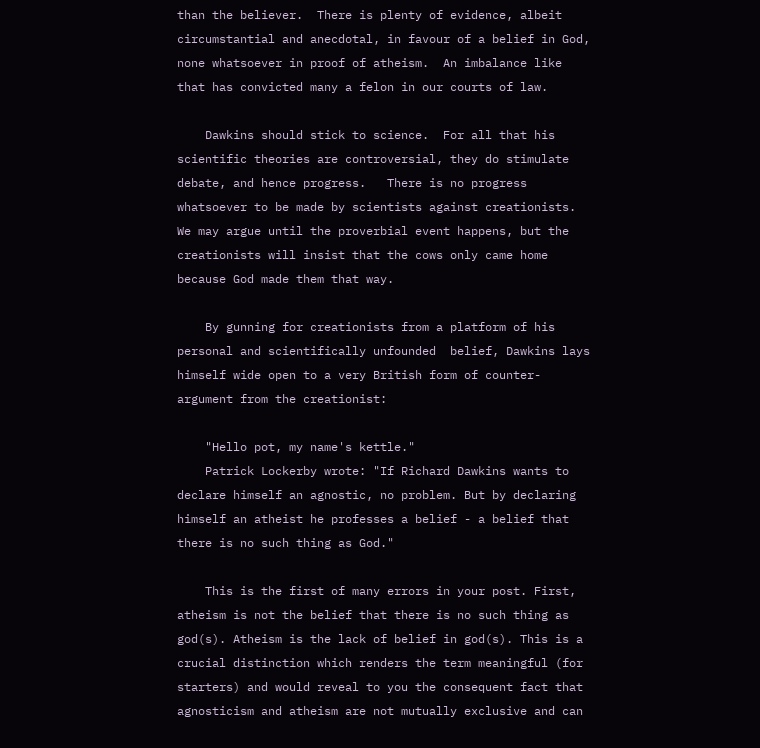than the believer.  There is plenty of evidence, albeit circumstantial and anecdotal, in favour of a belief in God, none whatsoever in proof of atheism.  An imbalance like that has convicted many a felon in our courts of law.

    Dawkins should stick to science.  For all that his scientific theories are controversial, they do stimulate debate, and hence progress.   There is no progress whatsoever to be made by scientists against creationists.  We may argue until the proverbial event happens, but the creationists will insist that the cows only came home because God made them that way.

    By gunning for creationists from a platform of his personal and scientifically unfounded  belief, Dawkins lays himself wide open to a very British form of counter-argument from the creationist:

    "Hello pot, my name's kettle."
    Patrick Lockerby wrote: "If Richard Dawkins wants to declare himself an agnostic, no problem. But by declaring himself an atheist he professes a belief - a belief that there is no such thing as God."

    This is the first of many errors in your post. First, atheism is not the belief that there is no such thing as god(s). Atheism is the lack of belief in god(s). This is a crucial distinction which renders the term meaningful (for starters) and would reveal to you the consequent fact that agnosticism and atheism are not mutually exclusive and can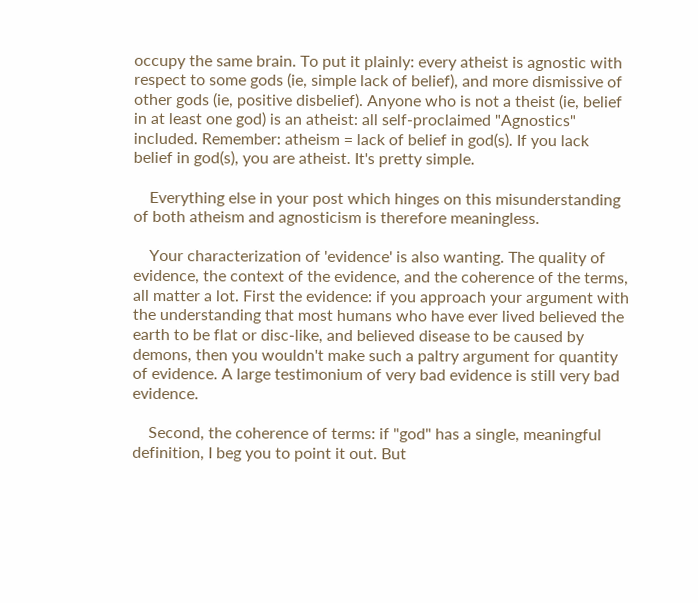occupy the same brain. To put it plainly: every atheist is agnostic with respect to some gods (ie, simple lack of belief), and more dismissive of other gods (ie, positive disbelief). Anyone who is not a theist (ie, belief in at least one god) is an atheist: all self-proclaimed "Agnostics" included. Remember: atheism = lack of belief in god(s). If you lack belief in god(s), you are atheist. It's pretty simple.

    Everything else in your post which hinges on this misunderstanding of both atheism and agnosticism is therefore meaningless.

    Your characterization of 'evidence' is also wanting. The quality of evidence, the context of the evidence, and the coherence of the terms, all matter a lot. First the evidence: if you approach your argument with the understanding that most humans who have ever lived believed the earth to be flat or disc-like, and believed disease to be caused by demons, then you wouldn't make such a paltry argument for quantity of evidence. A large testimonium of very bad evidence is still very bad evidence.

    Second, the coherence of terms: if "god" has a single, meaningful definition, I beg you to point it out. But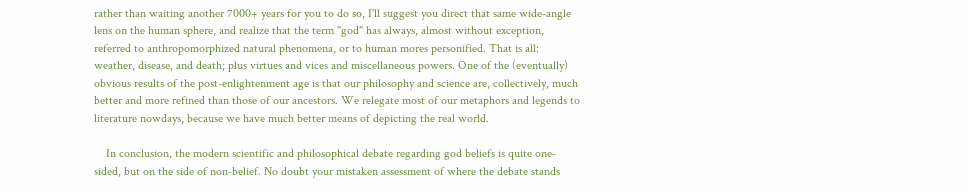rather than waiting another 7000+ years for you to do so, I'll suggest you direct that same wide-angle lens on the human sphere, and realize that the term "god" has always, almost without exception, referred to anthropomorphized natural phenomena, or to human mores personified. That is all: weather, disease, and death; plus virtues and vices and miscellaneous powers. One of the (eventually) obvious results of the post-enlightenment age is that our philosophy and science are, collectively, much better and more refined than those of our ancestors. We relegate most of our metaphors and legends to literature nowdays, because we have much better means of depicting the real world.

    In conclusion, the modern scientific and philosophical debate regarding god beliefs is quite one-sided, but on the side of non-belief. No doubt your mistaken assessment of where the debate stands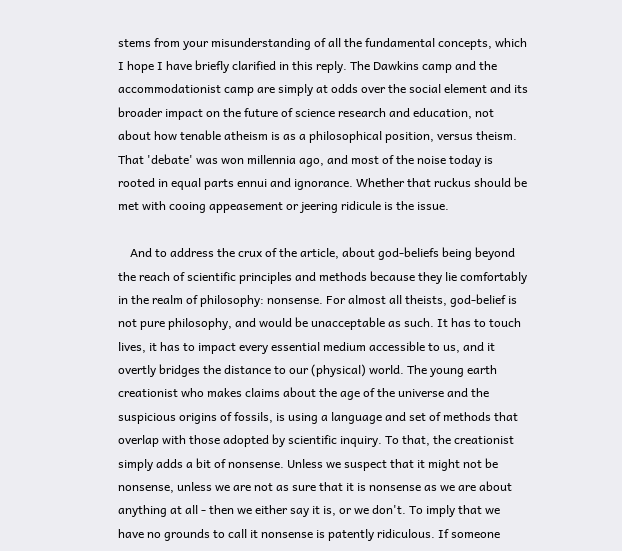stems from your misunderstanding of all the fundamental concepts, which I hope I have briefly clarified in this reply. The Dawkins camp and the accommodationist camp are simply at odds over the social element and its broader impact on the future of science research and education, not about how tenable atheism is as a philosophical position, versus theism. That 'debate' was won millennia ago, and most of the noise today is rooted in equal parts ennui and ignorance. Whether that ruckus should be met with cooing appeasement or jeering ridicule is the issue.

    And to address the crux of the article, about god-beliefs being beyond the reach of scientific principles and methods because they lie comfortably in the realm of philosophy: nonsense. For almost all theists, god-belief is not pure philosophy, and would be unacceptable as such. It has to touch lives, it has to impact every essential medium accessible to us, and it overtly bridges the distance to our (physical) world. The young earth creationist who makes claims about the age of the universe and the suspicious origins of fossils, is using a language and set of methods that overlap with those adopted by scientific inquiry. To that, the creationist simply adds a bit of nonsense. Unless we suspect that it might not be nonsense, unless we are not as sure that it is nonsense as we are about anything at all - then we either say it is, or we don't. To imply that we have no grounds to call it nonsense is patently ridiculous. If someone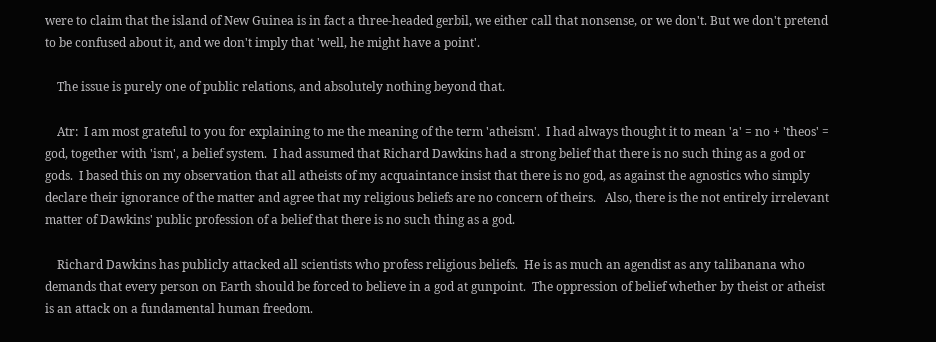were to claim that the island of New Guinea is in fact a three-headed gerbil, we either call that nonsense, or we don't. But we don't pretend to be confused about it, and we don't imply that 'well, he might have a point'.

    The issue is purely one of public relations, and absolutely nothing beyond that.

    Atr:  I am most grateful to you for explaining to me the meaning of the term 'atheism'.  I had always thought it to mean 'a' = no + 'theos' = god, together with 'ism', a belief system.  I had assumed that Richard Dawkins had a strong belief that there is no such thing as a god or gods.  I based this on my observation that all atheists of my acquaintance insist that there is no god, as against the agnostics who simply declare their ignorance of the matter and agree that my religious beliefs are no concern of theirs.   Also, there is the not entirely irrelevant matter of Dawkins' public profession of a belief that there is no such thing as a god.

    Richard Dawkins has publicly attacked all scientists who profess religious beliefs.  He is as much an agendist as any talibanana who demands that every person on Earth should be forced to believe in a god at gunpoint.  The oppression of belief whether by theist or atheist is an attack on a fundamental human freedom.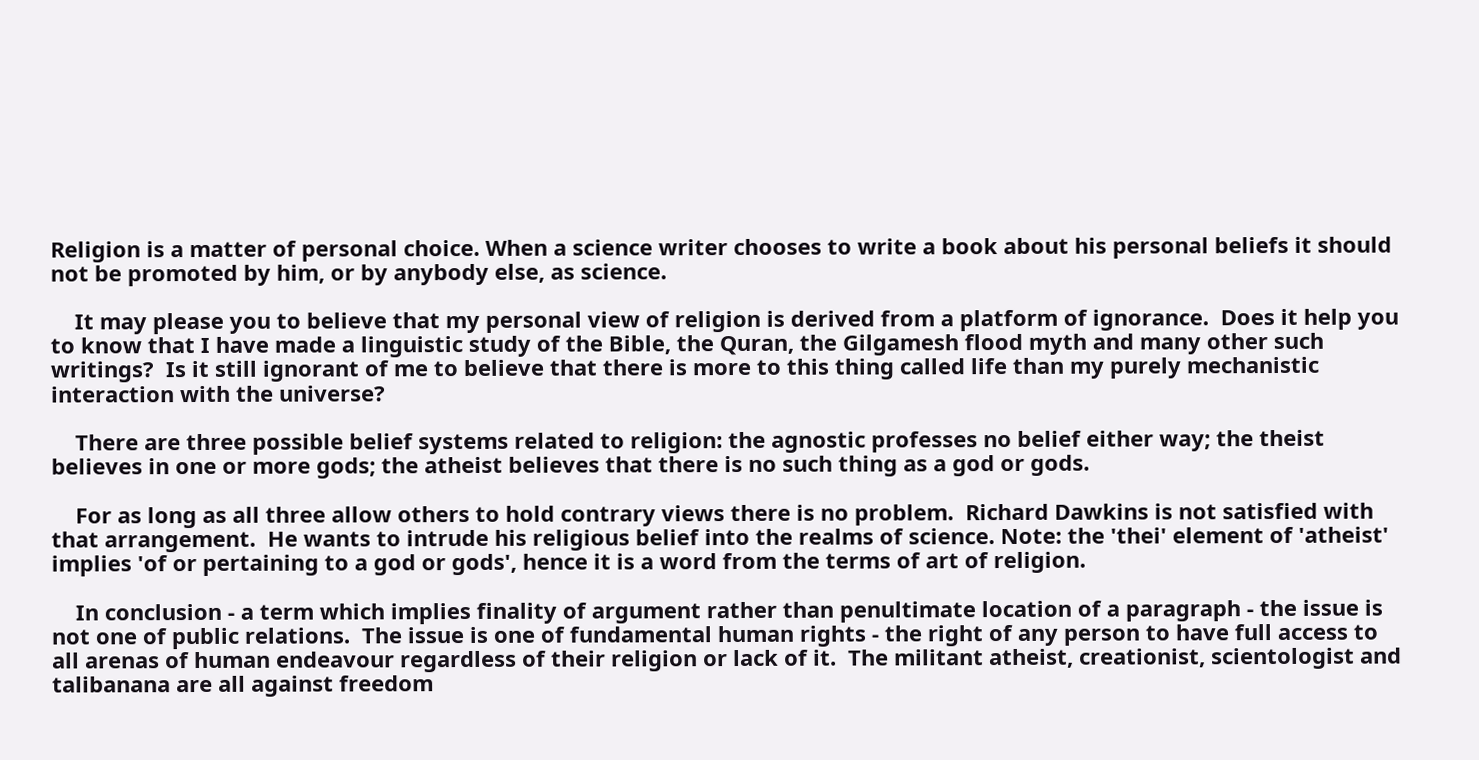Religion is a matter of personal choice. When a science writer chooses to write a book about his personal beliefs it should not be promoted by him, or by anybody else, as science.

    It may please you to believe that my personal view of religion is derived from a platform of ignorance.  Does it help you to know that I have made a linguistic study of the Bible, the Quran, the Gilgamesh flood myth and many other such writings?  Is it still ignorant of me to believe that there is more to this thing called life than my purely mechanistic interaction with the universe?

    There are three possible belief systems related to religion: the agnostic professes no belief either way; the theist believes in one or more gods; the atheist believes that there is no such thing as a god or gods.

    For as long as all three allow others to hold contrary views there is no problem.  Richard Dawkins is not satisfied with that arrangement.  He wants to intrude his religious belief into the realms of science. Note: the 'thei' element of 'atheist' implies 'of or pertaining to a god or gods', hence it is a word from the terms of art of religion.

    In conclusion - a term which implies finality of argument rather than penultimate location of a paragraph - the issue is not one of public relations.  The issue is one of fundamental human rights - the right of any person to have full access to all arenas of human endeavour regardless of their religion or lack of it.  The militant atheist, creationist, scientologist and talibanana are all against freedom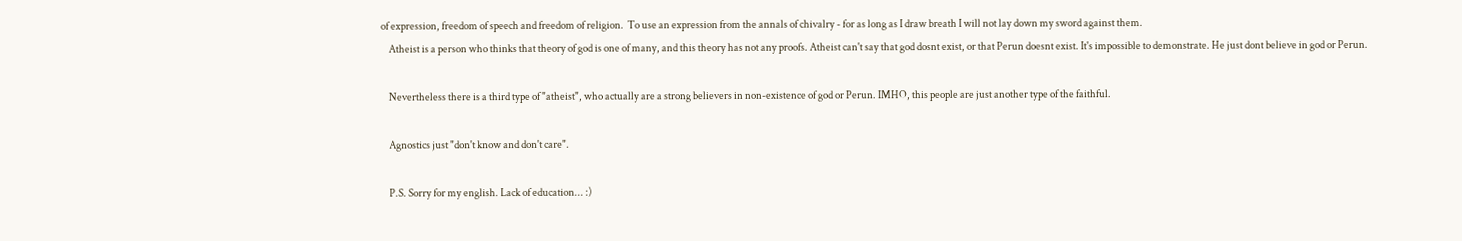of expression, freedom of speech and freedom of religion.  To use an expression from the annals of chivalry - for as long as I draw breath I will not lay down my sword against them.
    Atheist is a person who thinks that theory of god is one of many, and this theory has not any proofs. Atheist can't say that god dosnt exist, or that Perun doesnt exist. It's impossible to demonstrate. He just dont believe in god or Perun.

    Nevertheless there is a third type of "atheist", who actually are a strong believers in non-existence of god or Perun. IMHO, this people are just another type of the faithful.

    Agnostics just "don't know and don't care".

    P.S. Sorry for my english. Lack of education... :)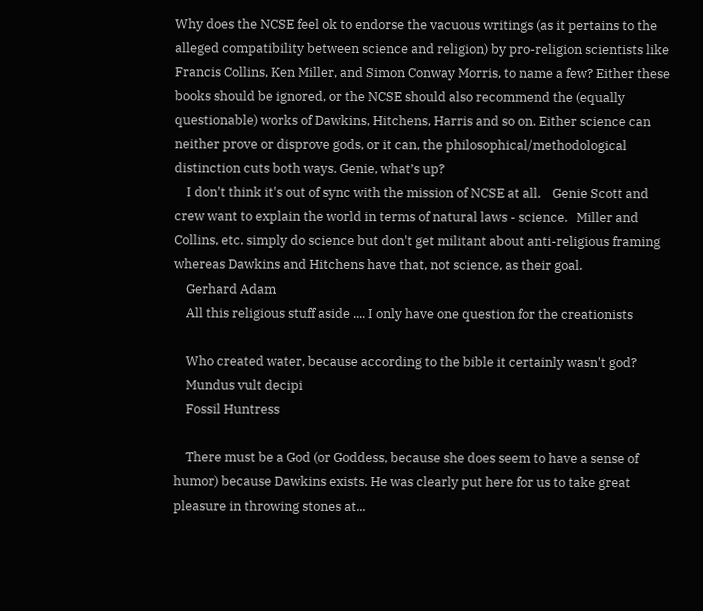Why does the NCSE feel ok to endorse the vacuous writings (as it pertains to the alleged compatibility between science and religion) by pro-religion scientists like Francis Collins, Ken Miller, and Simon Conway Morris, to name a few? Either these books should be ignored, or the NCSE should also recommend the (equally questionable) works of Dawkins, Hitchens, Harris and so on. Either science can neither prove or disprove gods, or it can, the philosophical/methodological distinction cuts both ways. Genie, what’s up?
    I don't think it's out of sync with the mission of NCSE at all.    Genie Scott and crew want to explain the world in terms of natural laws - science.   Miller and Collins, etc. simply do science but don't get militant about anti-religious framing whereas Dawkins and Hitchens have that, not science, as their goal.
    Gerhard Adam
    All this religious stuff aside .... I only have one question for the creationists

    Who created water, because according to the bible it certainly wasn't god?
    Mundus vult decipi
    Fossil Huntress

    There must be a God (or Goddess, because she does seem to have a sense of humor) because Dawkins exists. He was clearly put here for us to take great pleasure in throwing stones at...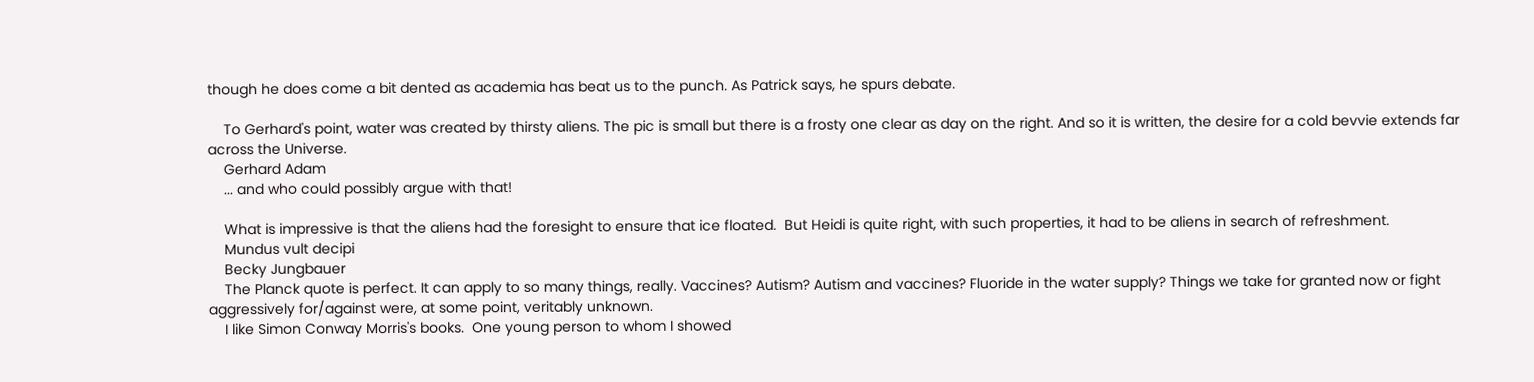though he does come a bit dented as academia has beat us to the punch. As Patrick says, he spurs debate.

    To Gerhard's point, water was created by thirsty aliens. The pic is small but there is a frosty one clear as day on the right. And so it is written, the desire for a cold bevvie extends far across the Universe.
    Gerhard Adam
    ... and who could possibly argue with that!

    What is impressive is that the aliens had the foresight to ensure that ice floated.  But Heidi is quite right, with such properties, it had to be aliens in search of refreshment.
    Mundus vult decipi
    Becky Jungbauer
    The Planck quote is perfect. It can apply to so many things, really. Vaccines? Autism? Autism and vaccines? Fluoride in the water supply? Things we take for granted now or fight aggressively for/against were, at some point, veritably unknown.
    I like Simon Conway Morris's books.  One young person to whom I showed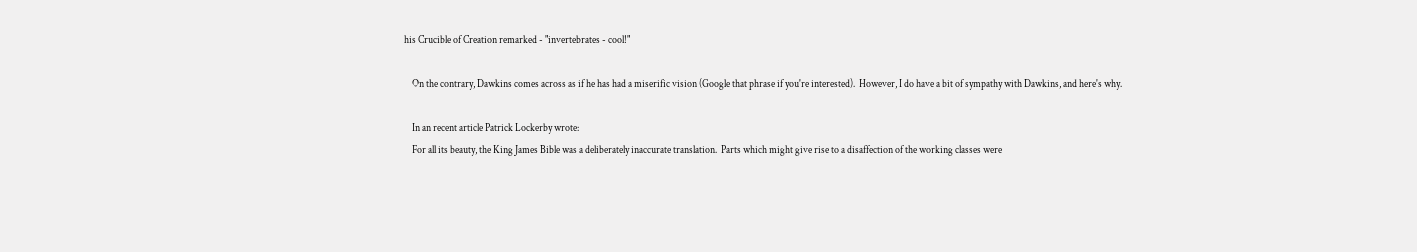his Crucible of Creation remarked - "invertebrates - cool!"

    On the contrary, Dawkins comes across as if he has had a miserific vision (Google that phrase if you're interested).  However, I do have a bit of sympathy with Dawkins, and here's why.

    In an recent article Patrick Lockerby wrote:
    For all its beauty, the King James Bible was a deliberately inaccurate translation.  Parts which might give rise to a disaffection of the working classes were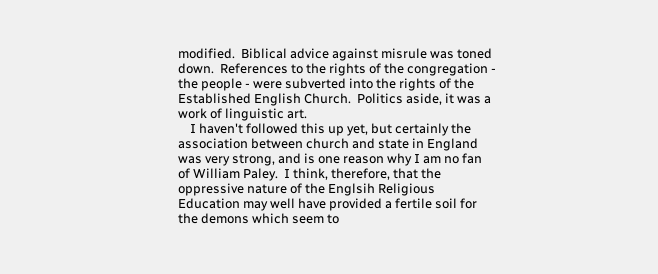modified.  Biblical advice against misrule was toned down.  References to the rights of the congregation - the people - were subverted into the rights of the Established English Church.  Politics aside, it was a work of linguistic art.
    I haven't followed this up yet, but certainly the association between church and state in England was very strong, and is one reason why I am no fan of William Paley.  I think, therefore, that the oppressive nature of the Englsih Religious Education may well have provided a fertile soil for the demons which seem to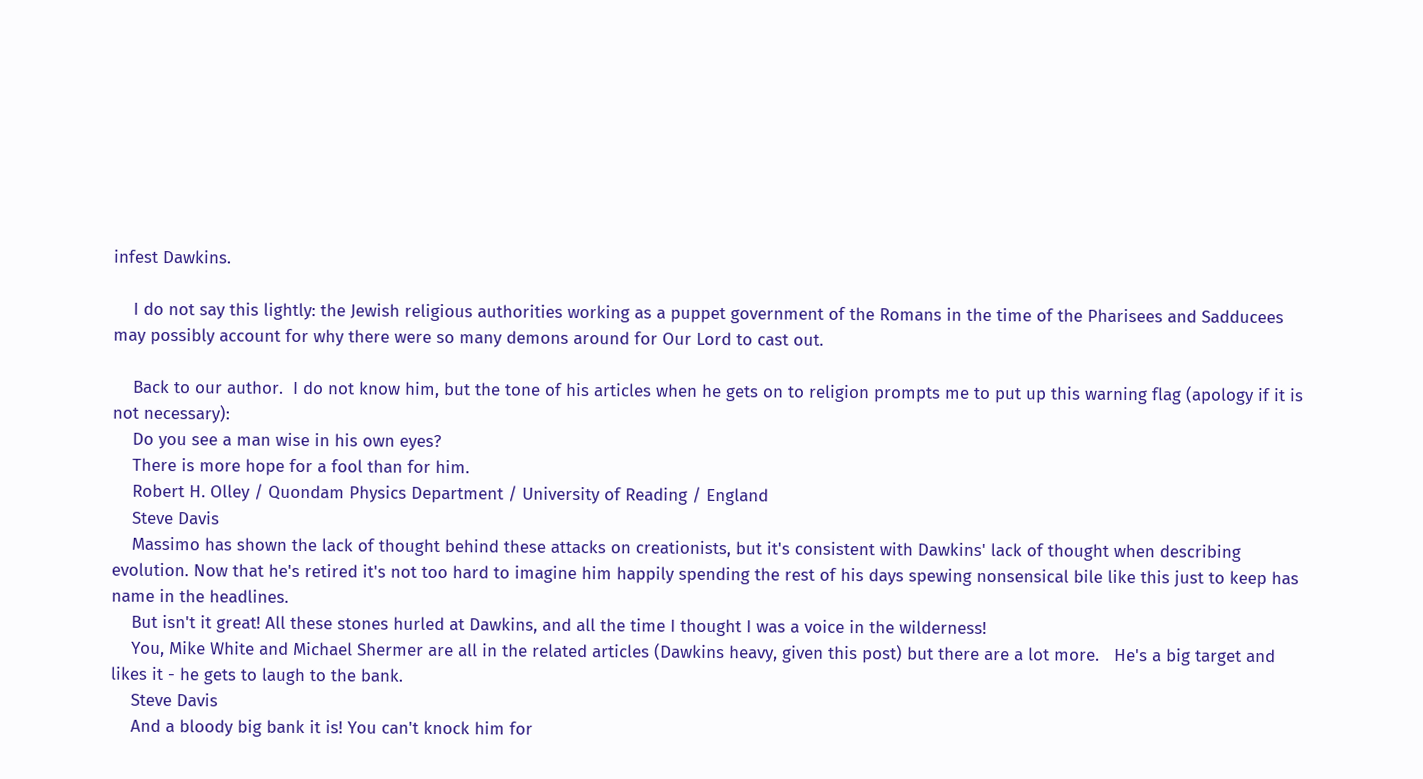infest Dawkins.

    I do not say this lightly: the Jewish religious authorities working as a puppet government of the Romans in the time of the Pharisees and Sadducees may possibly account for why there were so many demons around for Our Lord to cast out.

    Back to our author.  I do not know him, but the tone of his articles when he gets on to religion prompts me to put up this warning flag (apology if it is not necessary):
    Do you see a man wise in his own eyes?
    There is more hope for a fool than for him.
    Robert H. Olley / Quondam Physics Department / University of Reading / England
    Steve Davis
    Massimo has shown the lack of thought behind these attacks on creationists, but it's consistent with Dawkins' lack of thought when describing evolution. Now that he's retired it's not too hard to imagine him happily spending the rest of his days spewing nonsensical bile like this just to keep has name in the headlines.
    But isn't it great! All these stones hurled at Dawkins, and all the time I thought I was a voice in the wilderness!
    You, Mike White and Michael Shermer are all in the related articles (Dawkins heavy, given this post) but there are a lot more.   He's a big target and likes it - he gets to laugh to the bank.
    Steve Davis
    And a bloody big bank it is! You can't knock him for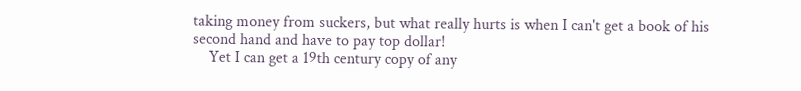taking money from suckers, but what really hurts is when I can't get a book of his second hand and have to pay top dollar!
    Yet I can get a 19th century copy of any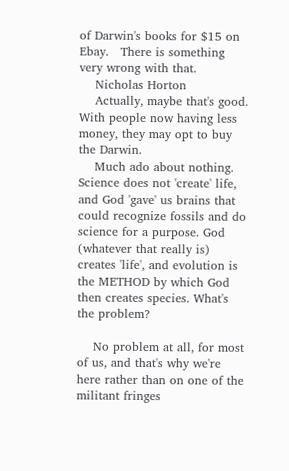of Darwin's books for $15 on Ebay.   There is something very wrong with that.
    Nicholas Horton
    Actually, maybe that's good.  With people now having less money, they may opt to buy the Darwin.
    Much ado about nothing. Science does not 'create' life, and God 'gave' us brains that could recognize fossils and do science for a purpose. God (whatever that really is) creates 'life', and evolution is the METHOD by which God then creates species. What's the problem?

    No problem at all, for most of us, and that's why we're here rather than on one of the militant fringes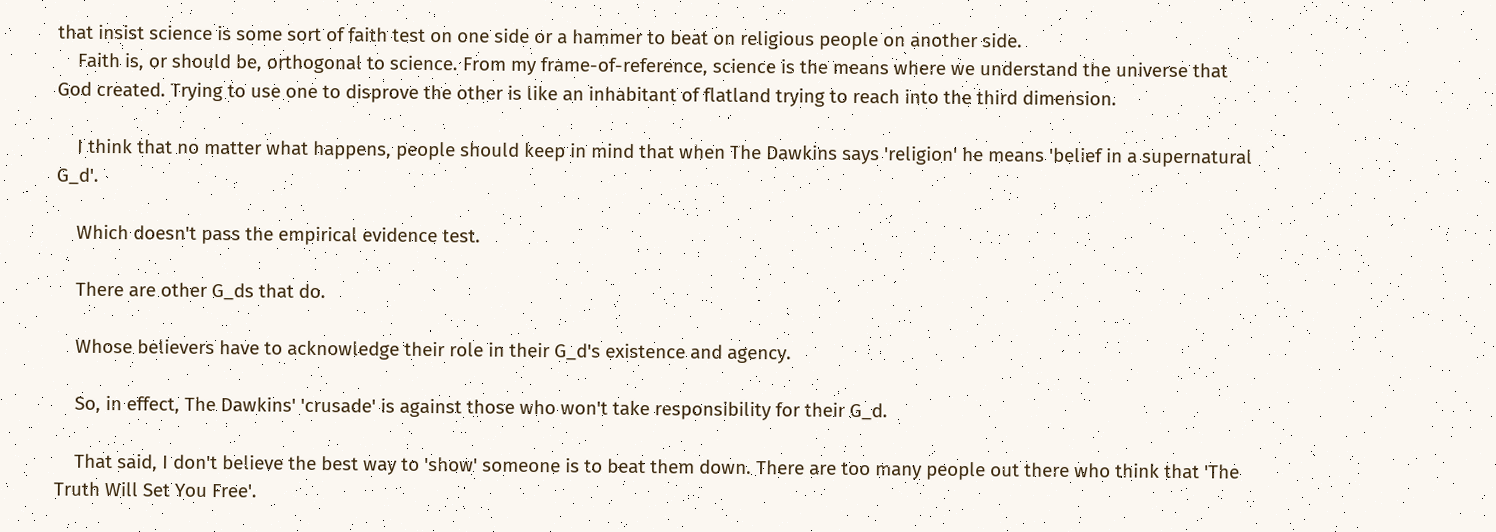that insist science is some sort of faith test on one side or a hammer to beat on religious people on another side.
    Faith is, or should be, orthogonal to science. From my frame-of-reference, science is the means where we understand the universe that God created. Trying to use one to disprove the other is like an inhabitant of flatland trying to reach into the third dimension.

    I think that no matter what happens, people should keep in mind that when The Dawkins says 'religion' he means 'belief in a supernatural G_d'.

    Which doesn't pass the empirical evidence test.

    There are other G_ds that do.

    Whose believers have to acknowledge their role in their G_d's existence and agency.

    So, in effect, The Dawkins' 'crusade' is against those who won't take responsibility for their G_d.

    That said, I don't believe the best way to 'show' someone is to beat them down. There are too many people out there who think that 'The Truth Will Set You Free'.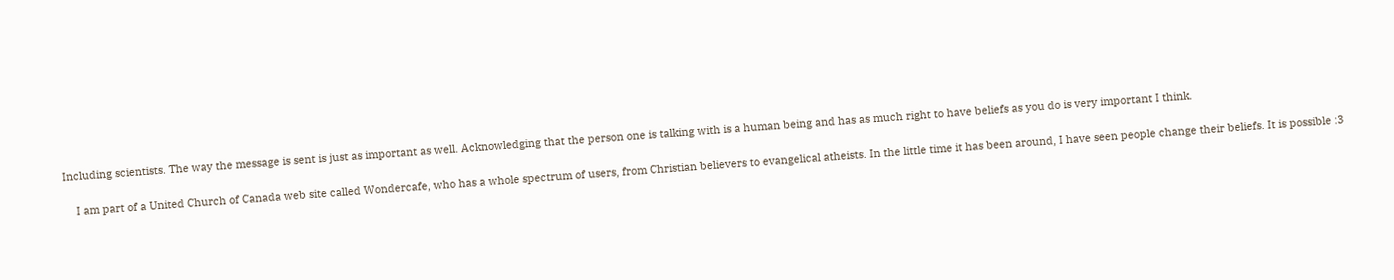Including scientists. The way the message is sent is just as important as well. Acknowledging that the person one is talking with is a human being and has as much right to have beliefs as you do is very important I think.

    I am part of a United Church of Canada web site called Wondercafe, who has a whole spectrum of users, from Christian believers to evangelical atheists. In the little time it has been around, I have seen people change their beliefs. It is possible :3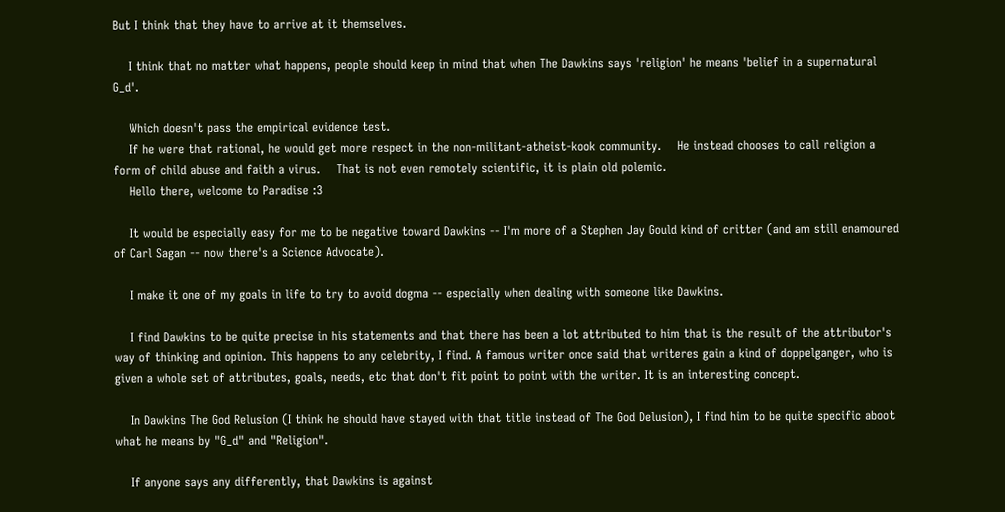But I think that they have to arrive at it themselves.

    I think that no matter what happens, people should keep in mind that when The Dawkins says 'religion' he means 'belief in a supernatural G_d'.

    Which doesn't pass the empirical evidence test.
    If he were that rational, he would get more respect in the non-militant-atheist-kook community.    He instead chooses to call religion a form of child abuse and faith a virus.    That is not even remotely scientific, it is plain old polemic.
    Hello there, welcome to Paradise :3

    It would be especially easy for me to be negative toward Dawkins -- I'm more of a Stephen Jay Gould kind of critter (and am still enamoured of Carl Sagan -- now there's a Science Advocate).

    I make it one of my goals in life to try to avoid dogma -- especially when dealing with someone like Dawkins.

    I find Dawkins to be quite precise in his statements and that there has been a lot attributed to him that is the result of the attributor's way of thinking and opinion. This happens to any celebrity, I find. A famous writer once said that writeres gain a kind of doppelganger, who is given a whole set of attributes, goals, needs, etc that don't fit point to point with the writer. It is an interesting concept.

    In Dawkins The God Relusion (I think he should have stayed with that title instead of The God Delusion), I find him to be quite specific aboot what he means by "G_d" and "Religion".

    If anyone says any differently, that Dawkins is against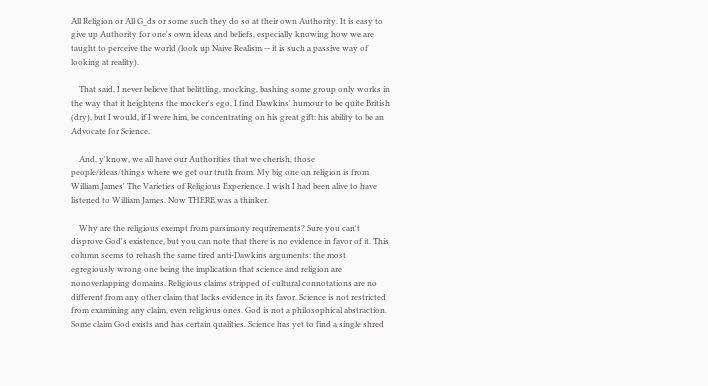All Religion or All G_ds or some such they do so at their own Authority. It is easy to give up Authority for one's own ideas and beliefs, especially knowing how we are taught to perceive the world (look up Naive Realism -- it is such a passive way of looking at reality).

    That said, I never believe that belittling, mocking, bashing some group only works in the way that it heightens the mocker's ego. I find Dawkins' humour to be quite British (dry), but I would, if I were him, be concentrating on his great gift: his ability to be an Advocate for Science.

    And, y'know, we all have our Authorities that we cherish, those people/ideas/things where we get our truth from. My big one on religion is from William James' The Varieties of Religious Experience. I wish I had been alive to have listened to William James. Now THERE was a thinker.

    Why are the religious exempt from parsimony requirements? Sure you can't disprove God's existence, but you can note that there is no evidence in favor of it. This column seems to rehash the same tired anti-Dawkins arguments: the most egregiously wrong one being the implication that science and religion are nonoverlapping domains. Religious claims stripped of cultural connotations are no different from any other claim that lacks evidence in its favor. Science is not restricted from examining any claim, even religious ones. God is not a philosophical abstraction. Some claim God exists and has certain qualities. Science has yet to find a single shred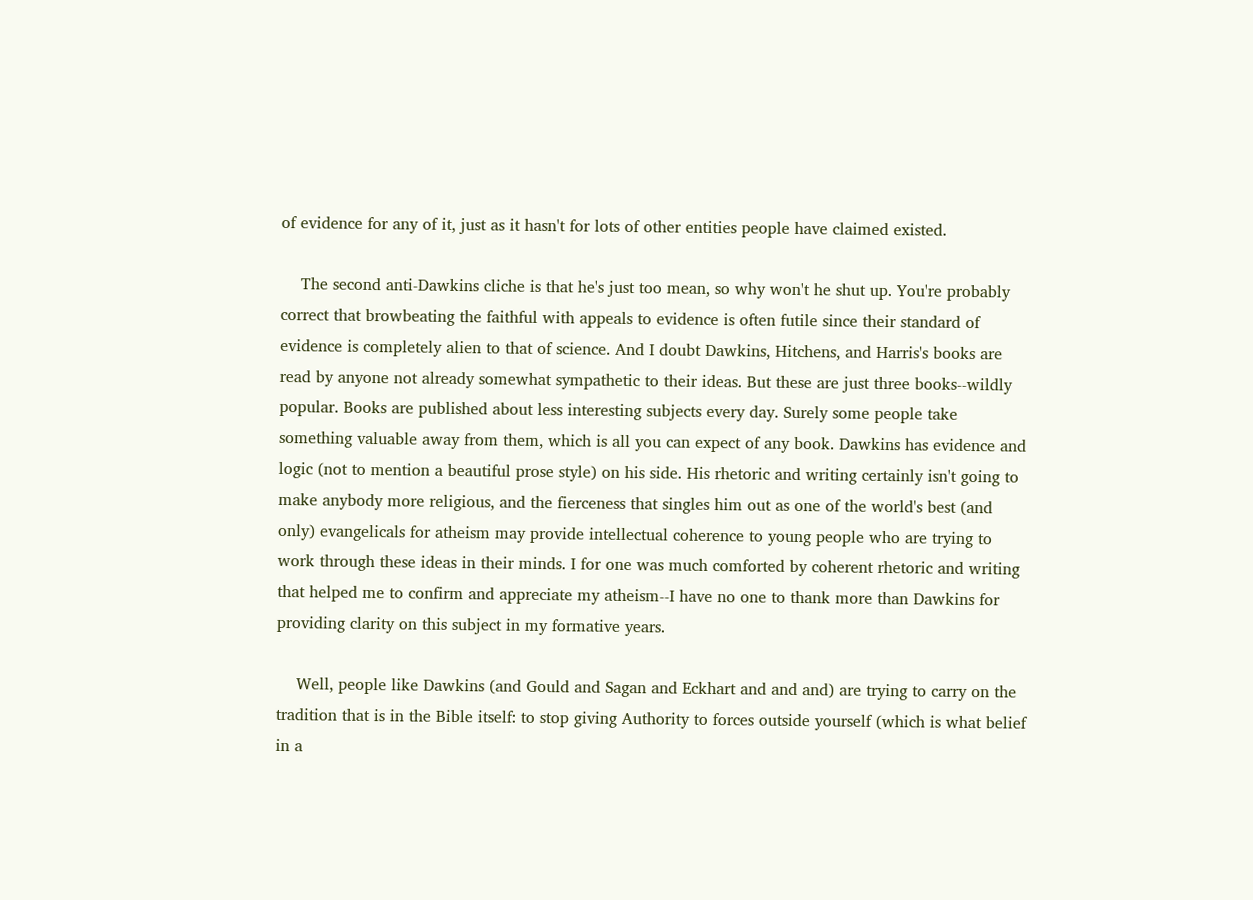of evidence for any of it, just as it hasn't for lots of other entities people have claimed existed.

    The second anti-Dawkins cliche is that he's just too mean, so why won't he shut up. You're probably correct that browbeating the faithful with appeals to evidence is often futile since their standard of evidence is completely alien to that of science. And I doubt Dawkins, Hitchens, and Harris's books are read by anyone not already somewhat sympathetic to their ideas. But these are just three books--wildly popular. Books are published about less interesting subjects every day. Surely some people take something valuable away from them, which is all you can expect of any book. Dawkins has evidence and logic (not to mention a beautiful prose style) on his side. His rhetoric and writing certainly isn't going to make anybody more religious, and the fierceness that singles him out as one of the world's best (and only) evangelicals for atheism may provide intellectual coherence to young people who are trying to work through these ideas in their minds. I for one was much comforted by coherent rhetoric and writing that helped me to confirm and appreciate my atheism--I have no one to thank more than Dawkins for providing clarity on this subject in my formative years.

    Well, people like Dawkins (and Gould and Sagan and Eckhart and and and) are trying to carry on the tradition that is in the Bible itself: to stop giving Authority to forces outside yourself (which is what belief in a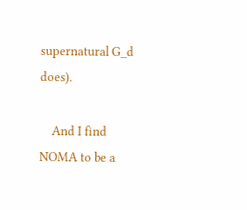supernatural G_d does).

    And I find NOMA to be a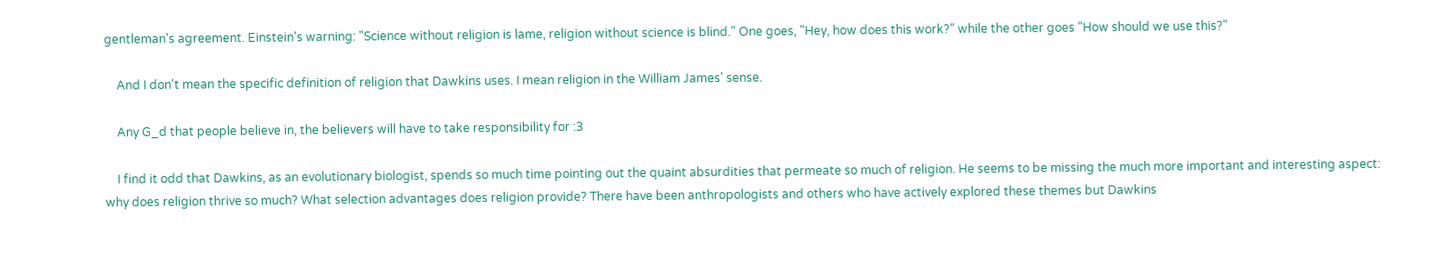gentleman's agreement. Einstein's warning: "Science without religion is lame, religion without science is blind." One goes, "Hey, how does this work?" while the other goes "How should we use this?"

    And I don't mean the specific definition of religion that Dawkins uses. I mean religion in the William James' sense.

    Any G_d that people believe in, the believers will have to take responsibility for :3

    I find it odd that Dawkins, as an evolutionary biologist, spends so much time pointing out the quaint absurdities that permeate so much of religion. He seems to be missing the much more important and interesting aspect: why does religion thrive so much? What selection advantages does religion provide? There have been anthropologists and others who have actively explored these themes but Dawkins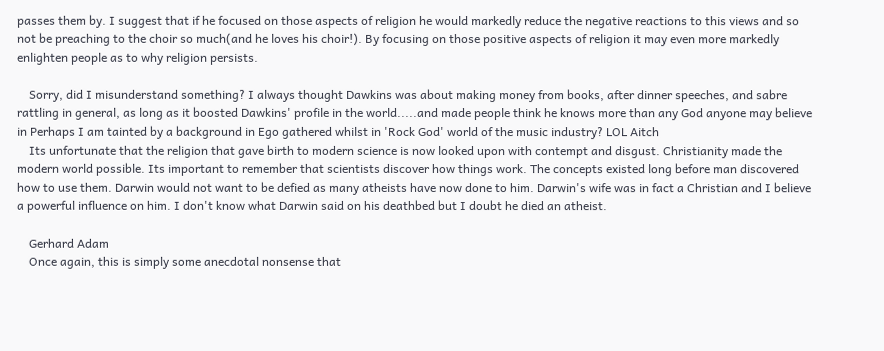passes them by. I suggest that if he focused on those aspects of religion he would markedly reduce the negative reactions to this views and so not be preaching to the choir so much(and he loves his choir!). By focusing on those positive aspects of religion it may even more markedly enlighten people as to why religion persists.

    Sorry, did I misunderstand something? I always thought Dawkins was about making money from books, after dinner speeches, and sabre rattling in general, as long as it boosted Dawkins' profile in the world.....and made people think he knows more than any God anyone may believe in Perhaps I am tainted by a background in Ego gathered whilst in 'Rock God' world of the music industry? LOL Aitch
    Its unfortunate that the religion that gave birth to modern science is now looked upon with contempt and disgust. Christianity made the modern world possible. Its important to remember that scientists discover how things work. The concepts existed long before man discovered how to use them. Darwin would not want to be defied as many atheists have now done to him. Darwin's wife was in fact a Christian and I believe a powerful influence on him. I don't know what Darwin said on his deathbed but I doubt he died an atheist.

    Gerhard Adam
    Once again, this is simply some anecdotal nonsense that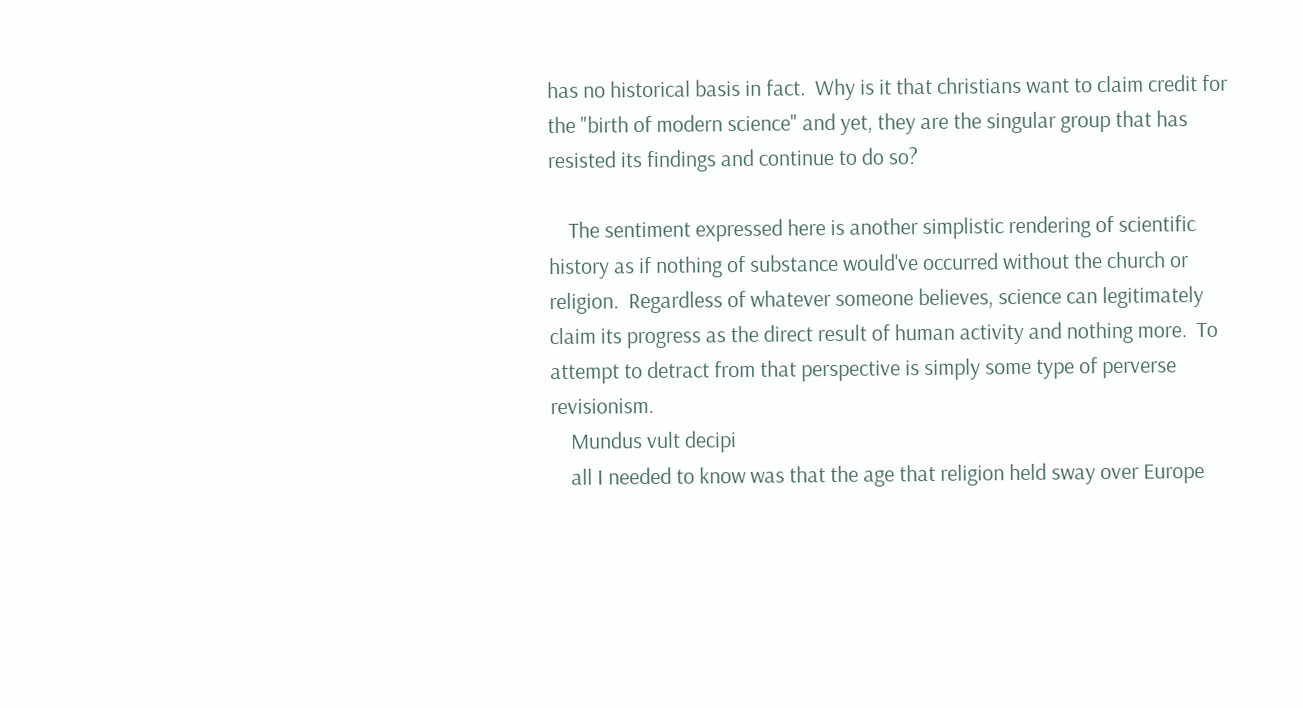has no historical basis in fact.  Why is it that christians want to claim credit for the "birth of modern science" and yet, they are the singular group that has resisted its findings and continue to do so?

    The sentiment expressed here is another simplistic rendering of scientific history as if nothing of substance would've occurred without the church or religion.  Regardless of whatever someone believes, science can legitimately claim its progress as the direct result of human activity and nothing more.  To attempt to detract from that perspective is simply some type of perverse revisionism.
    Mundus vult decipi
    all I needed to know was that the age that religion held sway over Europe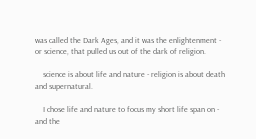was called the Dark Ages, and it was the enlightenment - or science, that pulled us out of the dark of religion.

    science is about life and nature - religion is about death and supernatural.

    I chose life and nature to focus my short life span on - and the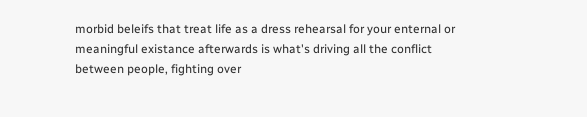morbid beleifs that treat life as a dress rehearsal for your enternal or meaningful existance afterwards is what's driving all the conflict between people, fighting over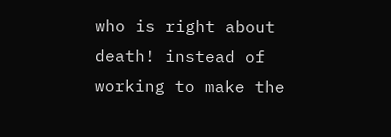who is right about death! instead of working to make the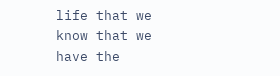life that we know that we have the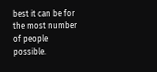best it can be for the most number of people possible.